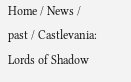Home / News / past / Castlevania: Lords of Shadow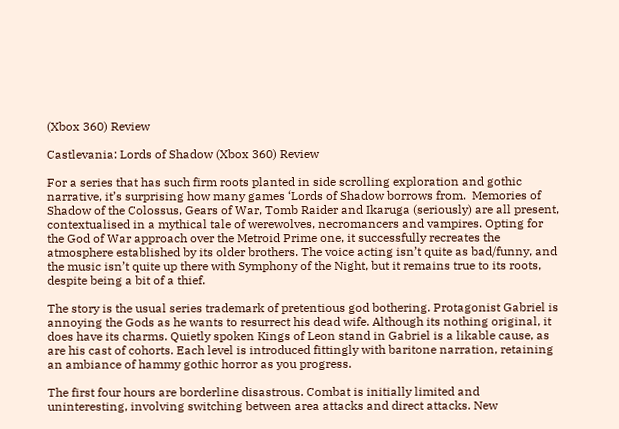(Xbox 360) Review

Castlevania: Lords of Shadow (Xbox 360) Review

For a series that has such firm roots planted in side scrolling exploration and gothic narrative, it’s surprising how many games ‘Lords of Shadow borrows from.  Memories of Shadow of the Colossus, Gears of War, Tomb Raider and Ikaruga (seriously) are all present, contextualised in a mythical tale of werewolves, necromancers and vampires. Opting for the God of War approach over the Metroid Prime one, it successfully recreates the atmosphere established by its older brothers. The voice acting isn’t quite as bad/funny, and the music isn’t quite up there with Symphony of the Night, but it remains true to its roots, despite being a bit of a thief.

The story is the usual series trademark of pretentious god bothering. Protagonist Gabriel is annoying the Gods as he wants to resurrect his dead wife. Although its nothing original, it does have its charms. Quietly spoken Kings of Leon stand in Gabriel is a likable cause, as are his cast of cohorts. Each level is introduced fittingly with baritone narration, retaining an ambiance of hammy gothic horror as you progress.

The first four hours are borderline disastrous. Combat is initially limited and uninteresting, involving switching between area attacks and direct attacks. New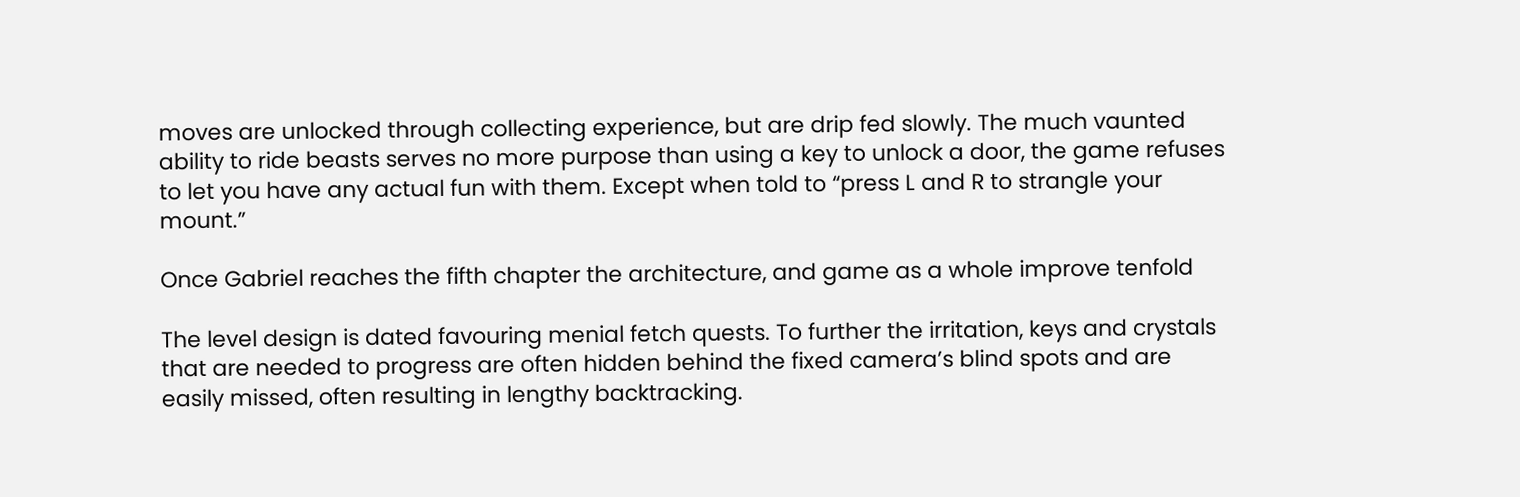moves are unlocked through collecting experience, but are drip fed slowly. The much vaunted ability to ride beasts serves no more purpose than using a key to unlock a door, the game refuses to let you have any actual fun with them. Except when told to “press L and R to strangle your mount.”

Once Gabriel reaches the fifth chapter the architecture, and game as a whole improve tenfold

The level design is dated favouring menial fetch quests. To further the irritation, keys and crystals that are needed to progress are often hidden behind the fixed camera’s blind spots and are easily missed, often resulting in lengthy backtracking.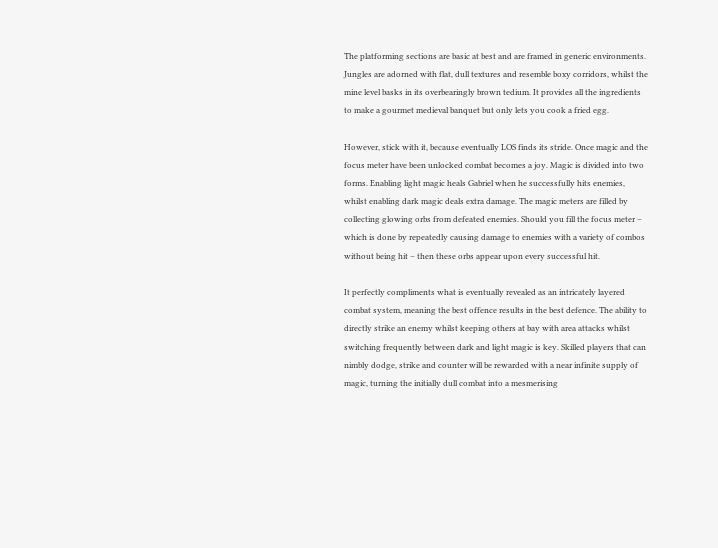The platforming sections are basic at best and are framed in generic environments. Jungles are adorned with flat, dull textures and resemble boxy corridors, whilst the mine level basks in its overbearingly brown tedium. It provides all the ingredients to make a gourmet medieval banquet but only lets you cook a fried egg.

However, stick with it, because eventually LOS finds its stride. Once magic and the focus meter have been unlocked combat becomes a joy. Magic is divided into two forms. Enabling light magic heals Gabriel when he successfully hits enemies, whilst enabling dark magic deals extra damage. The magic meters are filled by collecting glowing orbs from defeated enemies. Should you fill the focus meter – which is done by repeatedly causing damage to enemies with a variety of combos without being hit – then these orbs appear upon every successful hit.

It perfectly compliments what is eventually revealed as an intricately layered combat system, meaning the best offence results in the best defence. The ability to directly strike an enemy whilst keeping others at bay with area attacks whilst switching frequently between dark and light magic is key. Skilled players that can nimbly dodge, strike and counter will be rewarded with a near infinite supply of magic, turning the initially dull combat into a mesmerising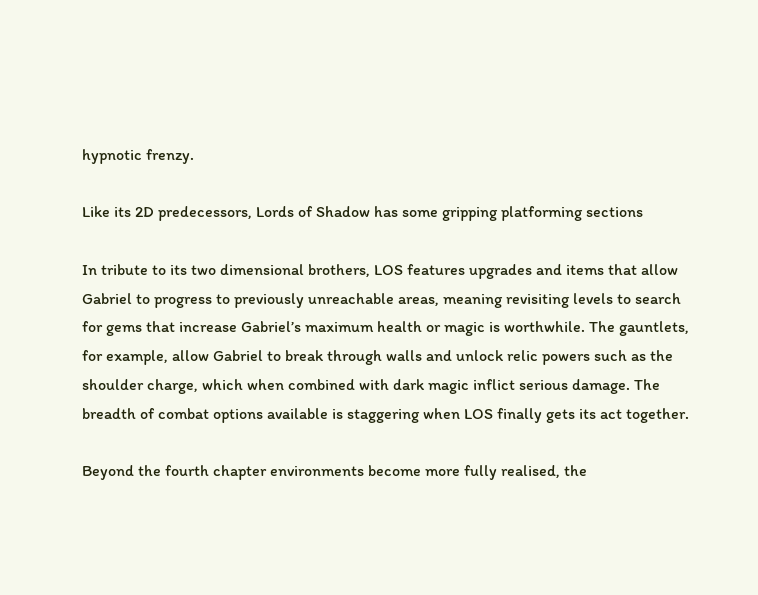hypnotic frenzy.

Like its 2D predecessors, Lords of Shadow has some gripping platforming sections

In tribute to its two dimensional brothers, LOS features upgrades and items that allow Gabriel to progress to previously unreachable areas, meaning revisiting levels to search for gems that increase Gabriel’s maximum health or magic is worthwhile. The gauntlets, for example, allow Gabriel to break through walls and unlock relic powers such as the shoulder charge, which when combined with dark magic inflict serious damage. The breadth of combat options available is staggering when LOS finally gets its act together.

Beyond the fourth chapter environments become more fully realised, the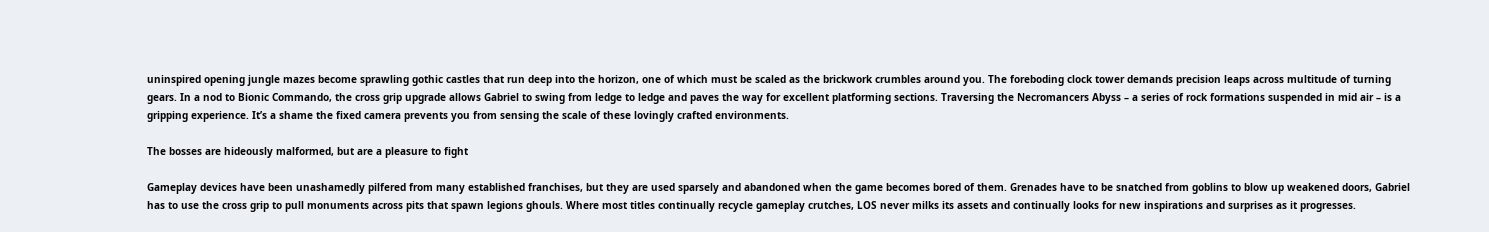uninspired opening jungle mazes become sprawling gothic castles that run deep into the horizon, one of which must be scaled as the brickwork crumbles around you. The foreboding clock tower demands precision leaps across multitude of turning gears. In a nod to Bionic Commando, the cross grip upgrade allows Gabriel to swing from ledge to ledge and paves the way for excellent platforming sections. Traversing the Necromancers Abyss – a series of rock formations suspended in mid air – is a gripping experience. It’s a shame the fixed camera prevents you from sensing the scale of these lovingly crafted environments.

The bosses are hideously malformed, but are a pleasure to fight

Gameplay devices have been unashamedly pilfered from many established franchises, but they are used sparsely and abandoned when the game becomes bored of them. Grenades have to be snatched from goblins to blow up weakened doors, Gabriel has to use the cross grip to pull monuments across pits that spawn legions ghouls. Where most titles continually recycle gameplay crutches, LOS never milks its assets and continually looks for new inspirations and surprises as it progresses.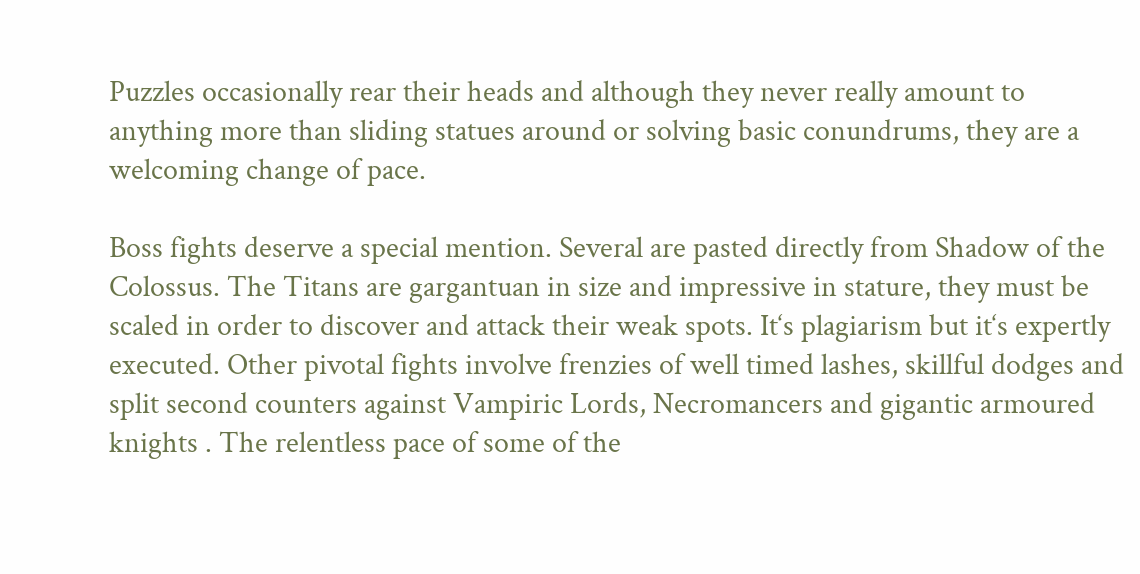Puzzles occasionally rear their heads and although they never really amount to anything more than sliding statues around or solving basic conundrums, they are a welcoming change of pace.

Boss fights deserve a special mention. Several are pasted directly from Shadow of the Colossus. The Titans are gargantuan in size and impressive in stature, they must be scaled in order to discover and attack their weak spots. It‘s plagiarism but it‘s expertly executed. Other pivotal fights involve frenzies of well timed lashes, skillful dodges and split second counters against Vampiric Lords, Necromancers and gigantic armoured knights . The relentless pace of some of the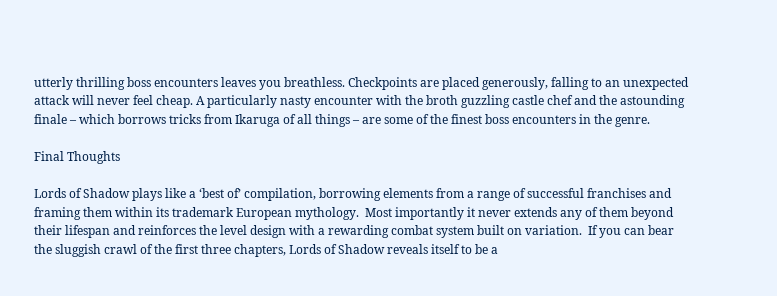utterly thrilling boss encounters leaves you breathless. Checkpoints are placed generously, falling to an unexpected attack will never feel cheap. A particularly nasty encounter with the broth guzzling castle chef and the astounding finale – which borrows tricks from Ikaruga of all things – are some of the finest boss encounters in the genre.

Final Thoughts

Lords of Shadow plays like a ‘best of’ compilation, borrowing elements from a range of successful franchises and framing them within its trademark European mythology.  Most importantly it never extends any of them beyond their lifespan and reinforces the level design with a rewarding combat system built on variation.  If you can bear the sluggish crawl of the first three chapters, Lords of Shadow reveals itself to be a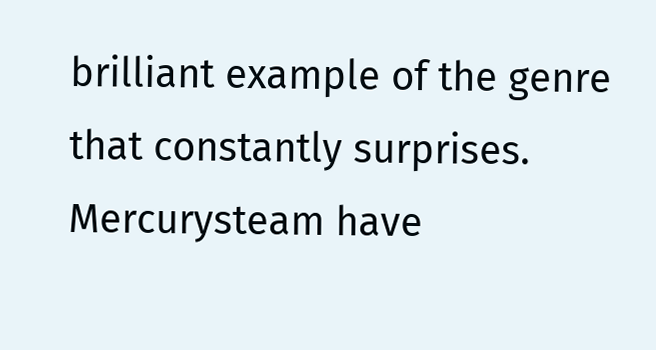brilliant example of the genre that constantly surprises. Mercurysteam have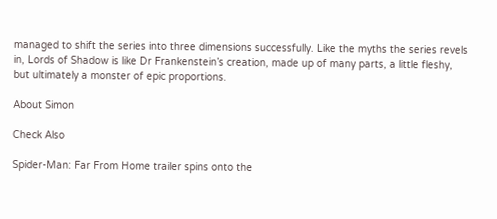managed to shift the series into three dimensions successfully. Like the myths the series revels in, Lords of Shadow is like Dr Frankenstein’s creation, made up of many parts, a little fleshy, but ultimately a monster of epic proportions.

About Simon

Check Also

Spider-Man: Far From Home trailer spins onto the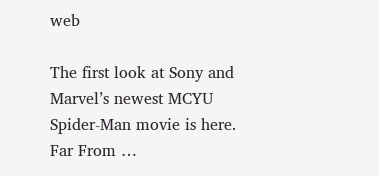web

The first look at Sony and Marvel’s newest MCYU Spider-Man movie is here. Far From …